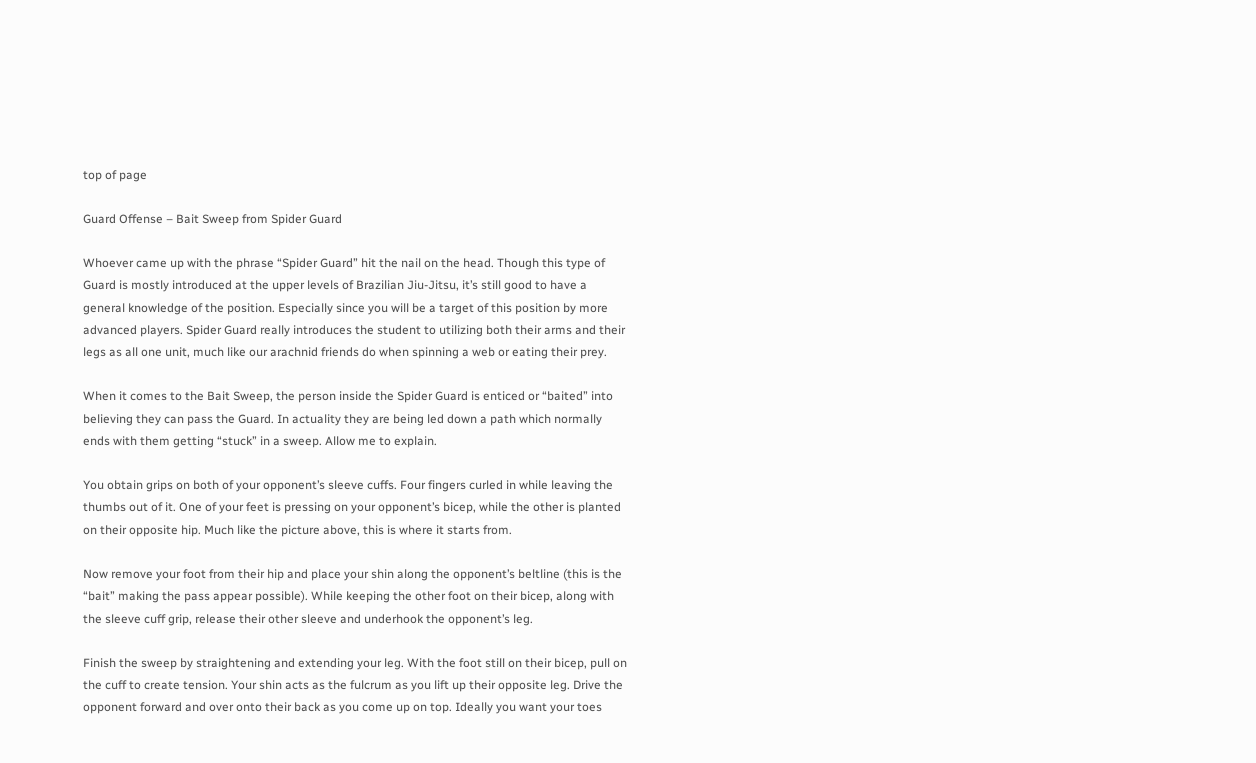top of page

Guard Offense – Bait Sweep from Spider Guard

Whoever came up with the phrase “Spider Guard” hit the nail on the head. Though this type of Guard is mostly introduced at the upper levels of Brazilian Jiu-Jitsu, it’s still good to have a general knowledge of the position. Especially since you will be a target of this position by more advanced players. Spider Guard really introduces the student to utilizing both their arms and their legs as all one unit, much like our arachnid friends do when spinning a web or eating their prey.

When it comes to the Bait Sweep, the person inside the Spider Guard is enticed or “baited” into believing they can pass the Guard. In actuality they are being led down a path which normally ends with them getting “stuck” in a sweep. Allow me to explain.

You obtain grips on both of your opponent’s sleeve cuffs. Four fingers curled in while leaving the thumbs out of it. One of your feet is pressing on your opponent’s bicep, while the other is planted on their opposite hip. Much like the picture above, this is where it starts from.

Now remove your foot from their hip and place your shin along the opponent’s beltline (this is the “bait” making the pass appear possible). While keeping the other foot on their bicep, along with the sleeve cuff grip, release their other sleeve and underhook the opponent’s leg.

Finish the sweep by straightening and extending your leg. With the foot still on their bicep, pull on the cuff to create tension. Your shin acts as the fulcrum as you lift up their opposite leg. Drive the opponent forward and over onto their back as you come up on top. Ideally you want your toes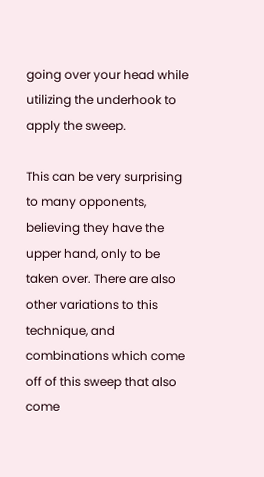going over your head while utilizing the underhook to apply the sweep.

This can be very surprising to many opponents, believing they have the upper hand, only to be taken over. There are also other variations to this technique, and combinations which come off of this sweep that also come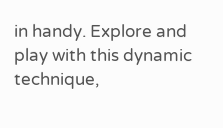in handy. Explore and play with this dynamic technique,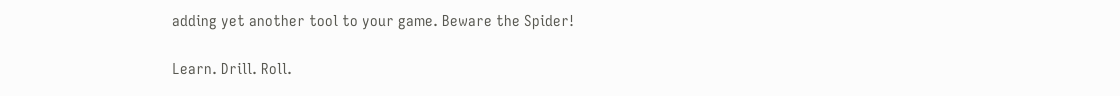adding yet another tool to your game. Beware the Spider!

Learn. Drill. Roll.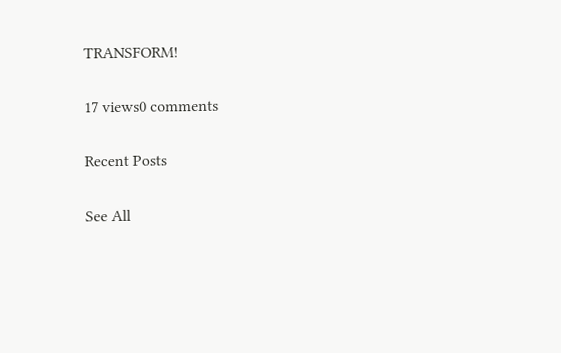TRANSFORM!

17 views0 comments

Recent Posts

See All